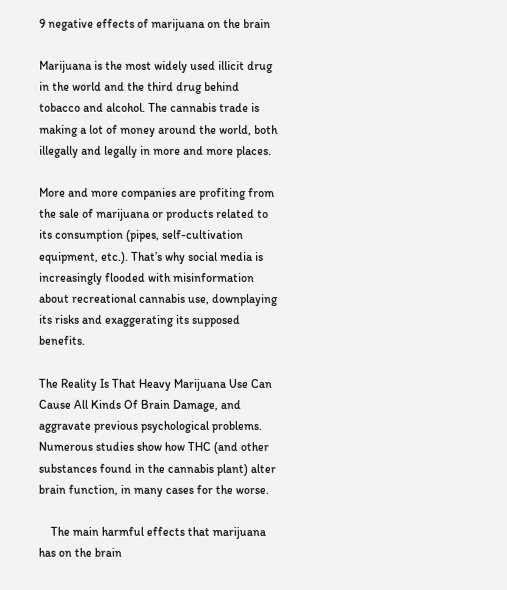9 negative effects of marijuana on the brain

Marijuana is the most widely used illicit drug in the world and the third drug behind tobacco and alcohol. The cannabis trade is making a lot of money around the world, both illegally and legally in more and more places.

More and more companies are profiting from the sale of marijuana or products related to its consumption (pipes, self-cultivation equipment, etc.). That’s why social media is increasingly flooded with misinformation about recreational cannabis use, downplaying its risks and exaggerating its supposed benefits.

The Reality Is That Heavy Marijuana Use Can Cause All Kinds Of Brain Damage, and aggravate previous psychological problems. Numerous studies show how THC (and other substances found in the cannabis plant) alter brain function, in many cases for the worse.

    The main harmful effects that marijuana has on the brain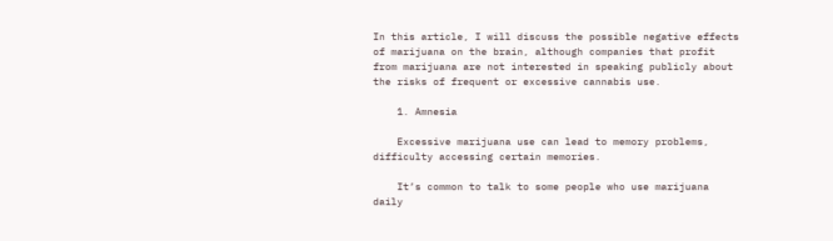In this article, I will discuss the possible negative effects of marijuana on the brain, although companies that profit from marijuana are not interested in speaking publicly about the risks of frequent or excessive cannabis use.

    1. Amnesia

    Excessive marijuana use can lead to memory problems, difficulty accessing certain memories.

    It’s common to talk to some people who use marijuana daily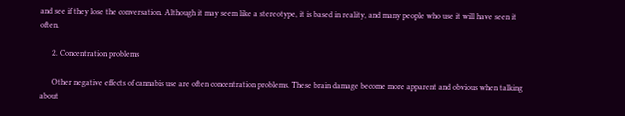and see if they lose the conversation. Although it may seem like a stereotype, it is based in reality, and many people who use it will have seen it often.

      2. Concentration problems

      Other negative effects of cannabis use are often concentration problems. These brain damage become more apparent and obvious when talking about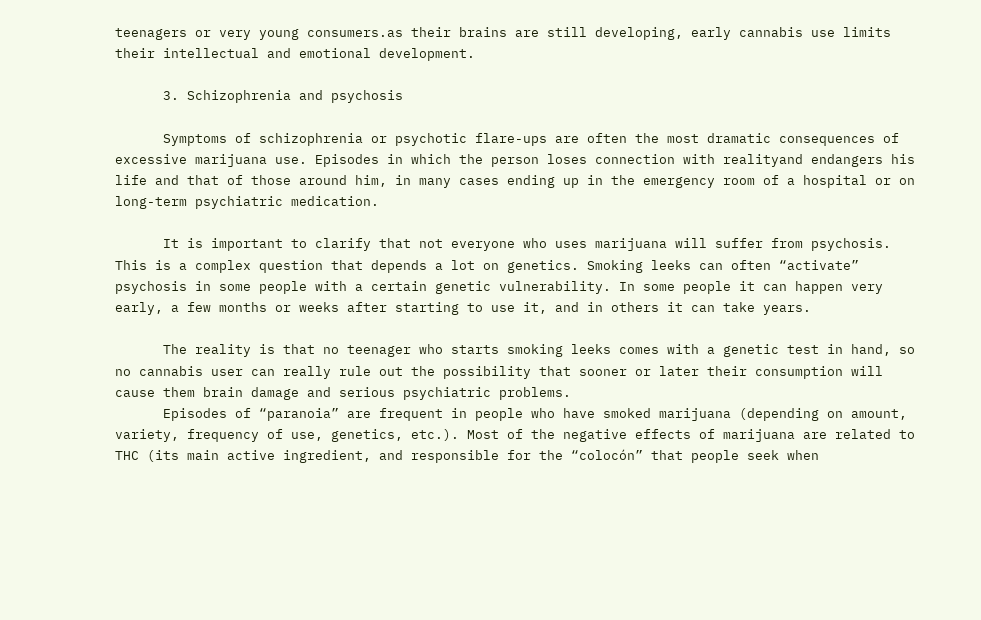teenagers or very young consumers.as their brains are still developing, early cannabis use limits their intellectual and emotional development.

      3. Schizophrenia and psychosis

      Symptoms of schizophrenia or psychotic flare-ups are often the most dramatic consequences of excessive marijuana use. Episodes in which the person loses connection with realityand endangers his life and that of those around him, in many cases ending up in the emergency room of a hospital or on long-term psychiatric medication.

      It is important to clarify that not everyone who uses marijuana will suffer from psychosis. This is a complex question that depends a lot on genetics. Smoking leeks can often “activate” psychosis in some people with a certain genetic vulnerability. In some people it can happen very early, a few months or weeks after starting to use it, and in others it can take years.

      The reality is that no teenager who starts smoking leeks comes with a genetic test in hand, so no cannabis user can really rule out the possibility that sooner or later their consumption will cause them brain damage and serious psychiatric problems.
      Episodes of “paranoia” are frequent in people who have smoked marijuana (depending on amount, variety, frequency of use, genetics, etc.). Most of the negative effects of marijuana are related to THC (its main active ingredient, and responsible for the “colocón” that people seek when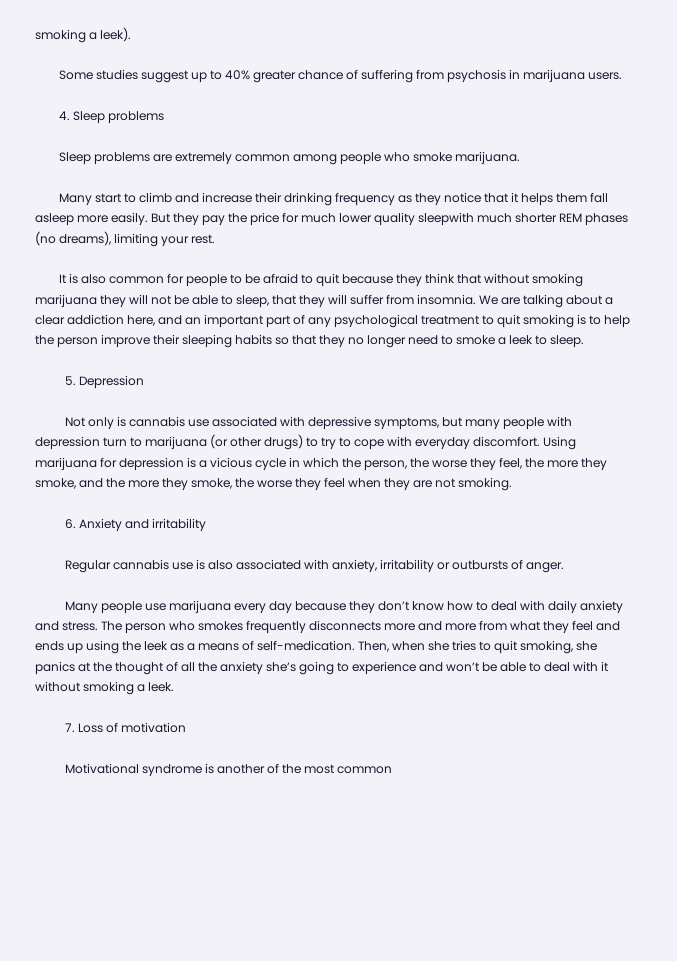smoking a leek).

        Some studies suggest up to 40% greater chance of suffering from psychosis in marijuana users.

        4. Sleep problems

        Sleep problems are extremely common among people who smoke marijuana.

        Many start to climb and increase their drinking frequency as they notice that it helps them fall asleep more easily. But they pay the price for much lower quality sleepwith much shorter REM phases (no dreams), limiting your rest.

        It is also common for people to be afraid to quit because they think that without smoking marijuana they will not be able to sleep, that they will suffer from insomnia. We are talking about a clear addiction here, and an important part of any psychological treatment to quit smoking is to help the person improve their sleeping habits so that they no longer need to smoke a leek to sleep.

          5. Depression

          Not only is cannabis use associated with depressive symptoms, but many people with depression turn to marijuana (or other drugs) to try to cope with everyday discomfort. Using marijuana for depression is a vicious cycle in which the person, the worse they feel, the more they smoke, and the more they smoke, the worse they feel when they are not smoking.

          6. Anxiety and irritability

          Regular cannabis use is also associated with anxiety, irritability or outbursts of anger.

          Many people use marijuana every day because they don’t know how to deal with daily anxiety and stress. The person who smokes frequently disconnects more and more from what they feel and ends up using the leek as a means of self-medication. Then, when she tries to quit smoking, she panics at the thought of all the anxiety she’s going to experience and won’t be able to deal with it without smoking a leek.

          7. Loss of motivation

          Motivational syndrome is another of the most common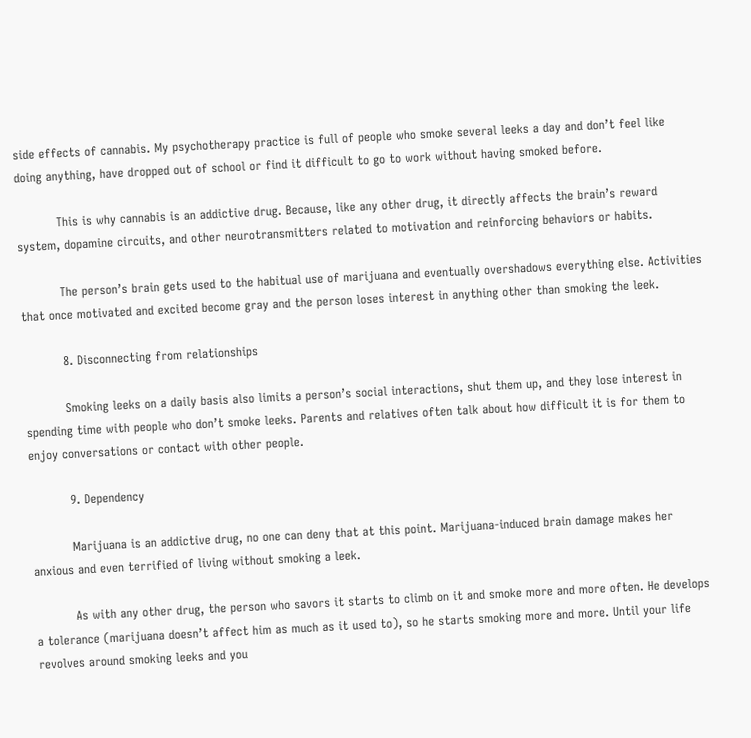side effects of cannabis. My psychotherapy practice is full of people who smoke several leeks a day and don’t feel like doing anything, have dropped out of school or find it difficult to go to work without having smoked before.

          This is why cannabis is an addictive drug. Because, like any other drug, it directly affects the brain’s reward system, dopamine circuits, and other neurotransmitters related to motivation and reinforcing behaviors or habits.

          The person’s brain gets used to the habitual use of marijuana and eventually overshadows everything else. Activities that once motivated and excited become gray and the person loses interest in anything other than smoking the leek.

          8. Disconnecting from relationships

          Smoking leeks on a daily basis also limits a person’s social interactions, shut them up, and they lose interest in spending time with people who don’t smoke leeks. Parents and relatives often talk about how difficult it is for them to enjoy conversations or contact with other people.

          9. Dependency

          Marijuana is an addictive drug, no one can deny that at this point. Marijuana-induced brain damage makes her anxious and even terrified of living without smoking a leek.

          As with any other drug, the person who savors it starts to climb on it and smoke more and more often. He develops a tolerance (marijuana doesn’t affect him as much as it used to), so he starts smoking more and more. Until your life revolves around smoking leeks and you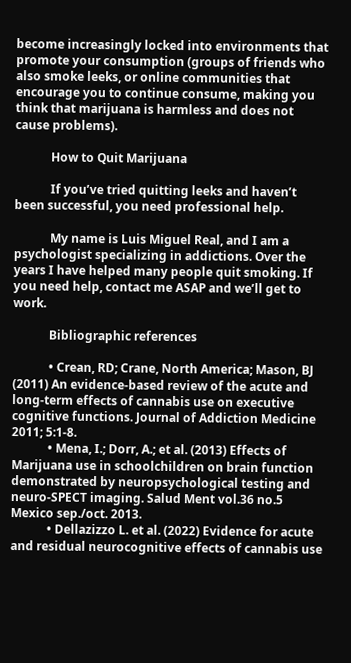become increasingly locked into environments that promote your consumption (groups of friends who also smoke leeks, or online communities that encourage you to continue consume, making you think that marijuana is harmless and does not cause problems).

            How to Quit Marijuana

            If you’ve tried quitting leeks and haven’t been successful, you need professional help.

            My name is Luis Miguel Real, and I am a psychologist specializing in addictions. Over the years I have helped many people quit smoking. If you need help, contact me ASAP and we’ll get to work.

            Bibliographic references

            • Crean, RD; Crane, North America; Mason, BJ (2011) An evidence-based review of the acute and long-term effects of cannabis use on executive cognitive functions. Journal of Addiction Medicine 2011; 5:1-8.
            • Mena, I.; Dorr, A.; et al. (2013) Effects of Marijuana use in schoolchildren on brain function demonstrated by neuropsychological testing and neuro-SPECT imaging. Salud Ment vol.36 no.5 Mexico sep./oct. 2013.
            • Dellazizzo L. et al. (2022) Evidence for acute and residual neurocognitive effects of cannabis use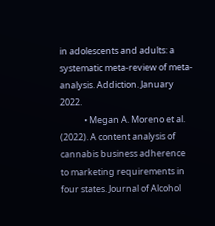in adolescents and adults: a systematic meta-review of meta-analysis. Addiction. January 2022.
            • Megan A. Moreno et al. (2022). A content analysis of cannabis business adherence to marketing requirements in four states. Journal of Alcohol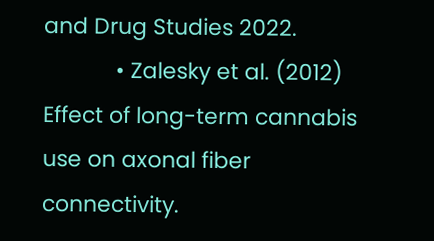and Drug Studies 2022.
            • Zalesky et al. (2012) Effect of long-term cannabis use on axonal fiber connectivity.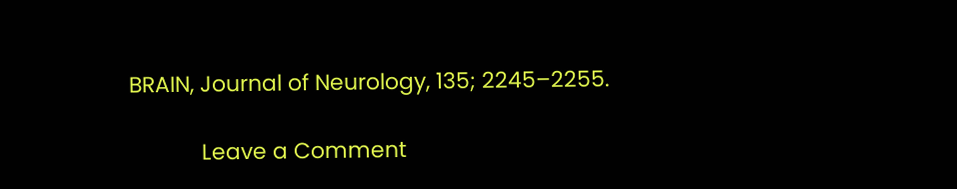BRAIN, Journal of Neurology, 135; 2245–2255.

            Leave a Comment